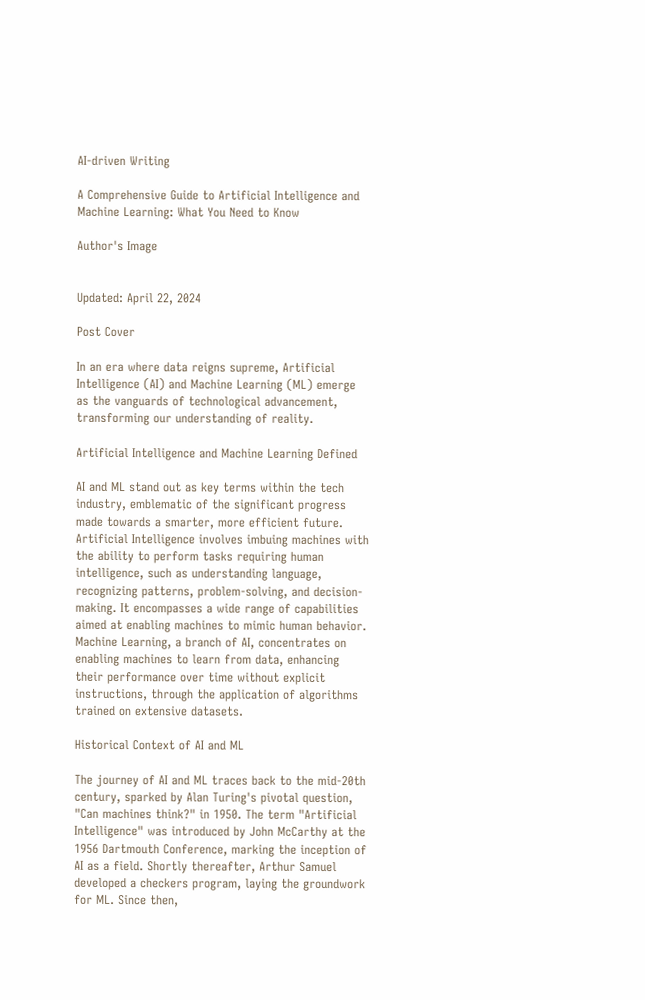AI-driven Writing

A Comprehensive Guide to Artificial Intelligence and Machine Learning: What You Need to Know

Author's Image


Updated: April 22, 2024

Post Cover

In an era where data reigns supreme, Artificial Intelligence (AI) and Machine Learning (ML) emerge as the vanguards of technological advancement, transforming our understanding of reality.

Artificial Intelligence and Machine Learning Defined

AI and ML stand out as key terms within the tech industry, emblematic of the significant progress made towards a smarter, more efficient future. Artificial Intelligence involves imbuing machines with the ability to perform tasks requiring human intelligence, such as understanding language, recognizing patterns, problem-solving, and decision-making. It encompasses a wide range of capabilities aimed at enabling machines to mimic human behavior. Machine Learning, a branch of AI, concentrates on enabling machines to learn from data, enhancing their performance over time without explicit instructions, through the application of algorithms trained on extensive datasets.

Historical Context of AI and ML

The journey of AI and ML traces back to the mid-20th century, sparked by Alan Turing's pivotal question, "Can machines think?" in 1950. The term "Artificial Intelligence" was introduced by John McCarthy at the 1956 Dartmouth Conference, marking the inception of AI as a field. Shortly thereafter, Arthur Samuel developed a checkers program, laying the groundwork for ML. Since then,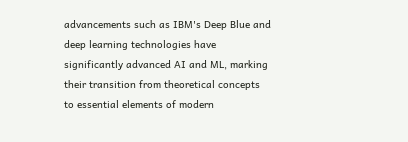advancements such as IBM's Deep Blue and deep learning technologies have significantly advanced AI and ML, marking their transition from theoretical concepts to essential elements of modern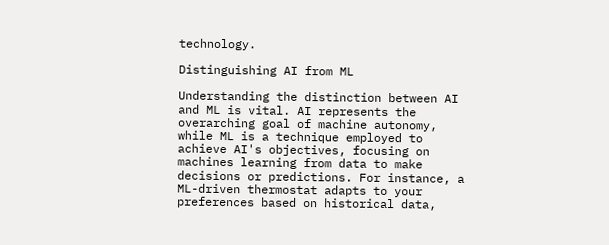technology.

Distinguishing AI from ML

Understanding the distinction between AI and ML is vital. AI represents the overarching goal of machine autonomy, while ML is a technique employed to achieve AI's objectives, focusing on machines learning from data to make decisions or predictions. For instance, a ML-driven thermostat adapts to your preferences based on historical data,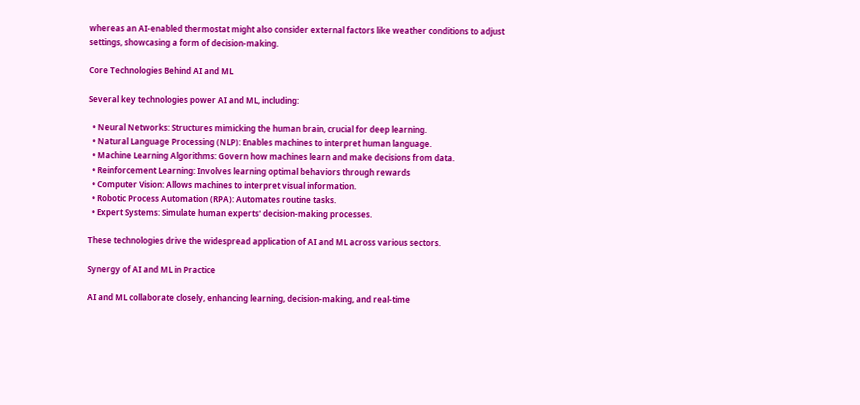whereas an AI-enabled thermostat might also consider external factors like weather conditions to adjust settings, showcasing a form of decision-making.

Core Technologies Behind AI and ML

Several key technologies power AI and ML, including:

  • Neural Networks: Structures mimicking the human brain, crucial for deep learning.
  • Natural Language Processing (NLP): Enables machines to interpret human language.
  • Machine Learning Algorithms: Govern how machines learn and make decisions from data.
  • Reinforcement Learning: Involves learning optimal behaviors through rewards
  • Computer Vision: Allows machines to interpret visual information.
  • Robotic Process Automation (RPA): Automates routine tasks.
  • Expert Systems: Simulate human experts' decision-making processes.

These technologies drive the widespread application of AI and ML across various sectors.

Synergy of AI and ML in Practice

AI and ML collaborate closely, enhancing learning, decision-making, and real-time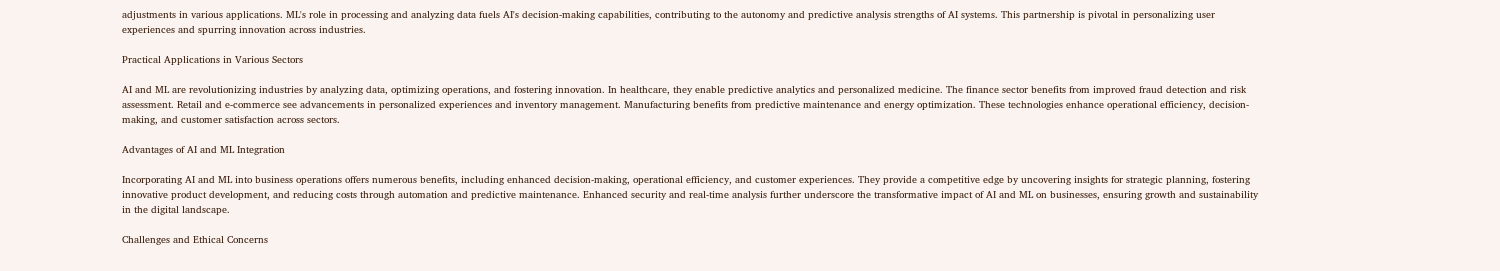adjustments in various applications. ML's role in processing and analyzing data fuels AI's decision-making capabilities, contributing to the autonomy and predictive analysis strengths of AI systems. This partnership is pivotal in personalizing user experiences and spurring innovation across industries.

Practical Applications in Various Sectors

AI and ML are revolutionizing industries by analyzing data, optimizing operations, and fostering innovation. In healthcare, they enable predictive analytics and personalized medicine. The finance sector benefits from improved fraud detection and risk assessment. Retail and e-commerce see advancements in personalized experiences and inventory management. Manufacturing benefits from predictive maintenance and energy optimization. These technologies enhance operational efficiency, decision-making, and customer satisfaction across sectors.

Advantages of AI and ML Integration

Incorporating AI and ML into business operations offers numerous benefits, including enhanced decision-making, operational efficiency, and customer experiences. They provide a competitive edge by uncovering insights for strategic planning, fostering innovative product development, and reducing costs through automation and predictive maintenance. Enhanced security and real-time analysis further underscore the transformative impact of AI and ML on businesses, ensuring growth and sustainability in the digital landscape.

Challenges and Ethical Concerns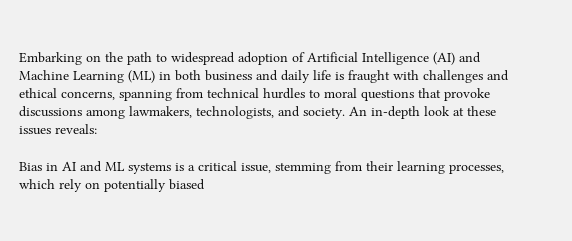Embarking on the path to widespread adoption of Artificial Intelligence (AI) and Machine Learning (ML) in both business and daily life is fraught with challenges and ethical concerns, spanning from technical hurdles to moral questions that provoke discussions among lawmakers, technologists, and society. An in-depth look at these issues reveals:

Bias in AI and ML systems is a critical issue, stemming from their learning processes, which rely on potentially biased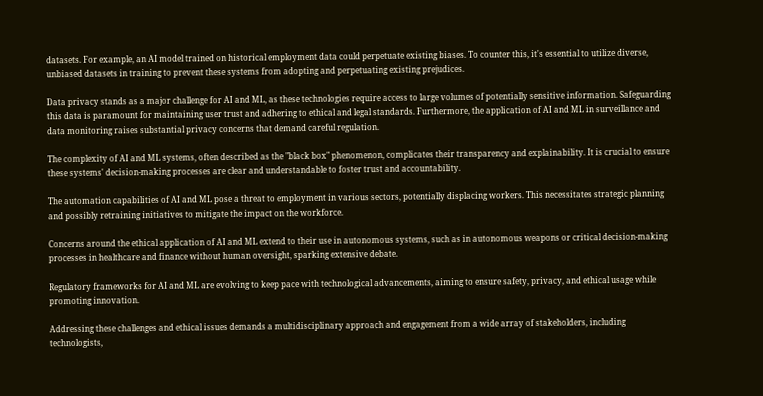datasets. For example, an AI model trained on historical employment data could perpetuate existing biases. To counter this, it's essential to utilize diverse, unbiased datasets in training to prevent these systems from adopting and perpetuating existing prejudices.

Data privacy stands as a major challenge for AI and ML, as these technologies require access to large volumes of potentially sensitive information. Safeguarding this data is paramount for maintaining user trust and adhering to ethical and legal standards. Furthermore, the application of AI and ML in surveillance and data monitoring raises substantial privacy concerns that demand careful regulation.

The complexity of AI and ML systems, often described as the "black box" phenomenon, complicates their transparency and explainability. It is crucial to ensure these systems' decision-making processes are clear and understandable to foster trust and accountability.

The automation capabilities of AI and ML pose a threat to employment in various sectors, potentially displacing workers. This necessitates strategic planning and possibly retraining initiatives to mitigate the impact on the workforce.

Concerns around the ethical application of AI and ML extend to their use in autonomous systems, such as in autonomous weapons or critical decision-making processes in healthcare and finance without human oversight, sparking extensive debate.

Regulatory frameworks for AI and ML are evolving to keep pace with technological advancements, aiming to ensure safety, privacy, and ethical usage while promoting innovation.

Addressing these challenges and ethical issues demands a multidisciplinary approach and engagement from a wide array of stakeholders, including technologists,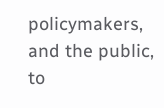policymakers, and the public, to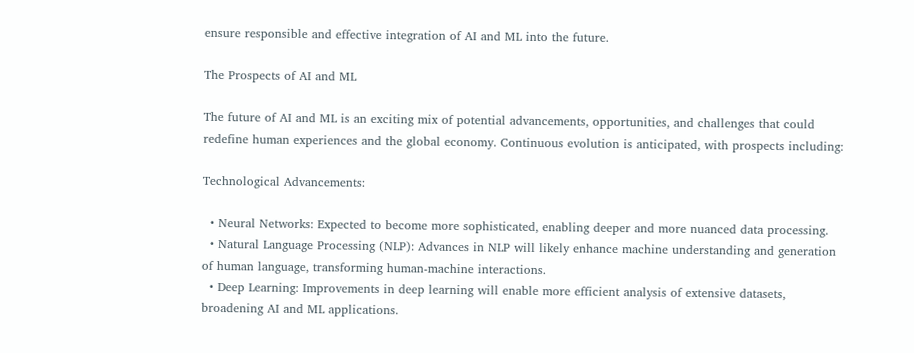ensure responsible and effective integration of AI and ML into the future.

The Prospects of AI and ML

The future of AI and ML is an exciting mix of potential advancements, opportunities, and challenges that could redefine human experiences and the global economy. Continuous evolution is anticipated, with prospects including:

Technological Advancements:

  • Neural Networks: Expected to become more sophisticated, enabling deeper and more nuanced data processing.
  • Natural Language Processing (NLP): Advances in NLP will likely enhance machine understanding and generation of human language, transforming human-machine interactions.
  • Deep Learning: Improvements in deep learning will enable more efficient analysis of extensive datasets, broadening AI and ML applications.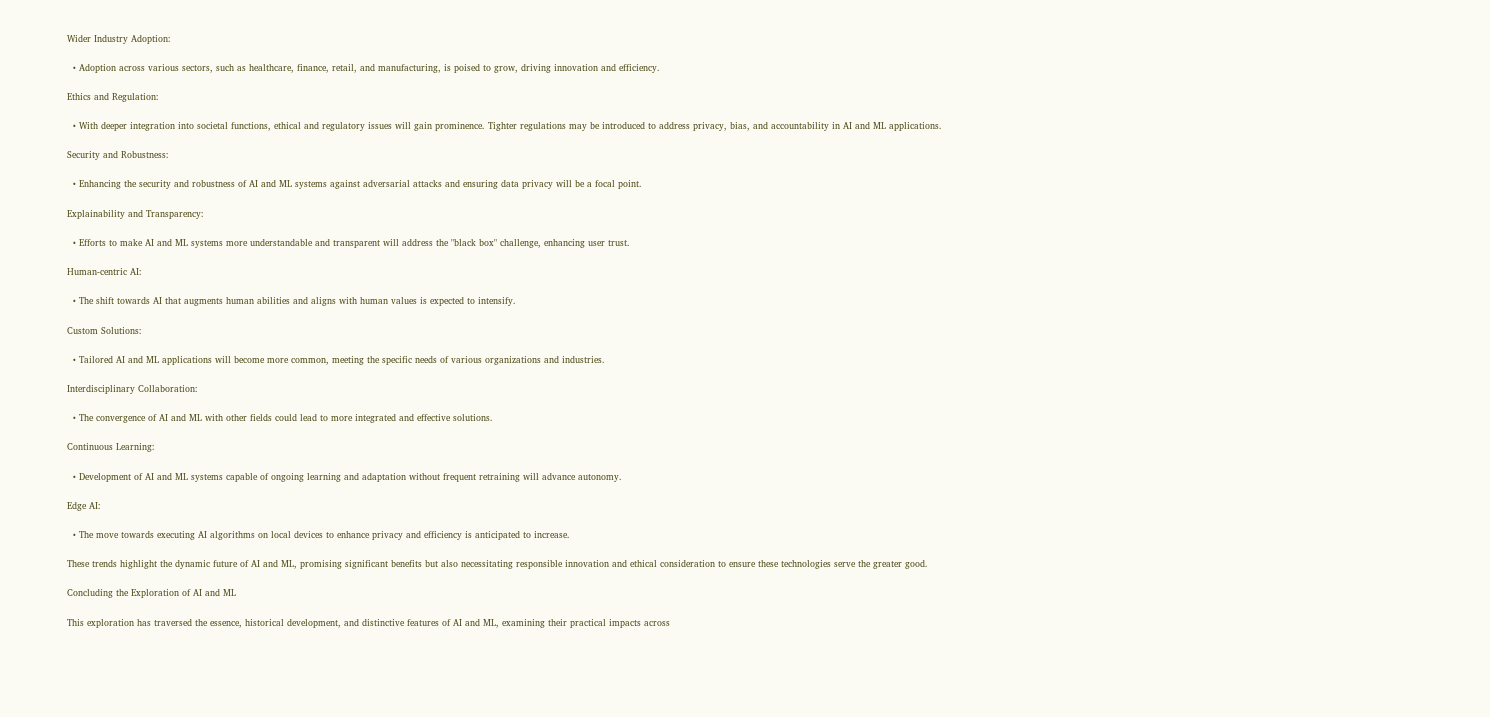Wider Industry Adoption:

  • Adoption across various sectors, such as healthcare, finance, retail, and manufacturing, is poised to grow, driving innovation and efficiency.

Ethics and Regulation:

  • With deeper integration into societal functions, ethical and regulatory issues will gain prominence. Tighter regulations may be introduced to address privacy, bias, and accountability in AI and ML applications.

Security and Robustness:

  • Enhancing the security and robustness of AI and ML systems against adversarial attacks and ensuring data privacy will be a focal point.

Explainability and Transparency:

  • Efforts to make AI and ML systems more understandable and transparent will address the "black box" challenge, enhancing user trust.

Human-centric AI:

  • The shift towards AI that augments human abilities and aligns with human values is expected to intensify.

Custom Solutions:

  • Tailored AI and ML applications will become more common, meeting the specific needs of various organizations and industries.

Interdisciplinary Collaboration:

  • The convergence of AI and ML with other fields could lead to more integrated and effective solutions.

Continuous Learning:

  • Development of AI and ML systems capable of ongoing learning and adaptation without frequent retraining will advance autonomy.

Edge AI:

  • The move towards executing AI algorithms on local devices to enhance privacy and efficiency is anticipated to increase.

These trends highlight the dynamic future of AI and ML, promising significant benefits but also necessitating responsible innovation and ethical consideration to ensure these technologies serve the greater good.

Concluding the Exploration of AI and ML

This exploration has traversed the essence, historical development, and distinctive features of AI and ML, examining their practical impacts across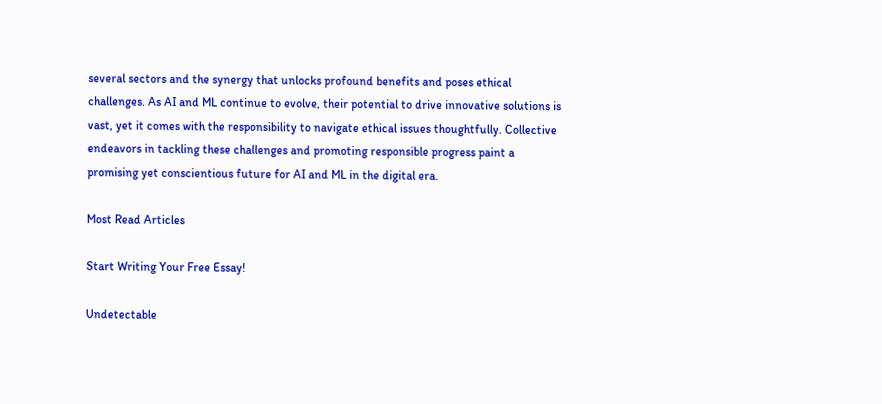several sectors and the synergy that unlocks profound benefits and poses ethical challenges. As AI and ML continue to evolve, their potential to drive innovative solutions is vast, yet it comes with the responsibility to navigate ethical issues thoughtfully. Collective endeavors in tackling these challenges and promoting responsible progress paint a promising yet conscientious future for AI and ML in the digital era.

Most Read Articles

Start Writing Your Free Essay!

Undetectable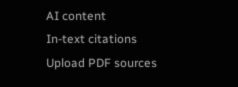AI content
In-text citations
Upload PDF sources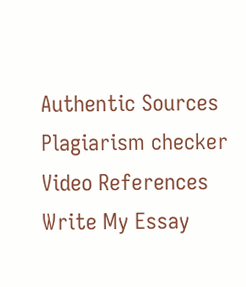Authentic Sources
Plagiarism checker
Video References
Write My Essay